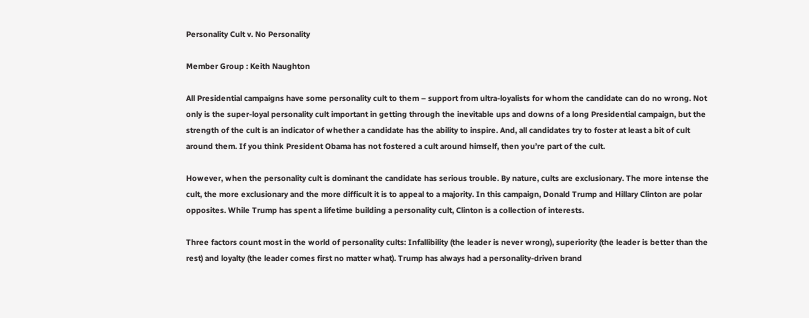Personality Cult v. No Personality

Member Group : Keith Naughton

All Presidential campaigns have some personality cult to them – support from ultra-loyalists for whom the candidate can do no wrong. Not only is the super-loyal personality cult important in getting through the inevitable ups and downs of a long Presidential campaign, but the strength of the cult is an indicator of whether a candidate has the ability to inspire. And, all candidates try to foster at least a bit of cult around them. If you think President Obama has not fostered a cult around himself, then you’re part of the cult.

However, when the personality cult is dominant the candidate has serious trouble. By nature, cults are exclusionary. The more intense the cult, the more exclusionary and the more difficult it is to appeal to a majority. In this campaign, Donald Trump and Hillary Clinton are polar opposites. While Trump has spent a lifetime building a personality cult, Clinton is a collection of interests.

Three factors count most in the world of personality cults: Infallibility (the leader is never wrong), superiority (the leader is better than the rest) and loyalty (the leader comes first no matter what). Trump has always had a personality-driven brand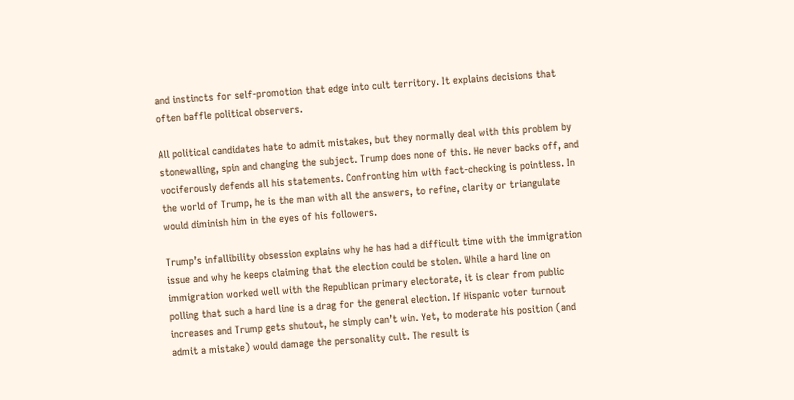and instincts for self-promotion that edge into cult territory. It explains decisions that often baffle political observers.

All political candidates hate to admit mistakes, but they normally deal with this problem by stonewalling, spin and changing the subject. Trump does none of this. He never backs off, and vociferously defends all his statements. Confronting him with fact-checking is pointless. In the world of Trump, he is the man with all the answers, to refine, clarity or triangulate would diminish him in the eyes of his followers.

Trump’s infallibility obsession explains why he has had a difficult time with the immigration issue and why he keeps claiming that the election could be stolen. While a hard line on immigration worked well with the Republican primary electorate, it is clear from public polling that such a hard line is a drag for the general election. If Hispanic voter turnout increases and Trump gets shutout, he simply can’t win. Yet, to moderate his position (and admit a mistake) would damage the personality cult. The result is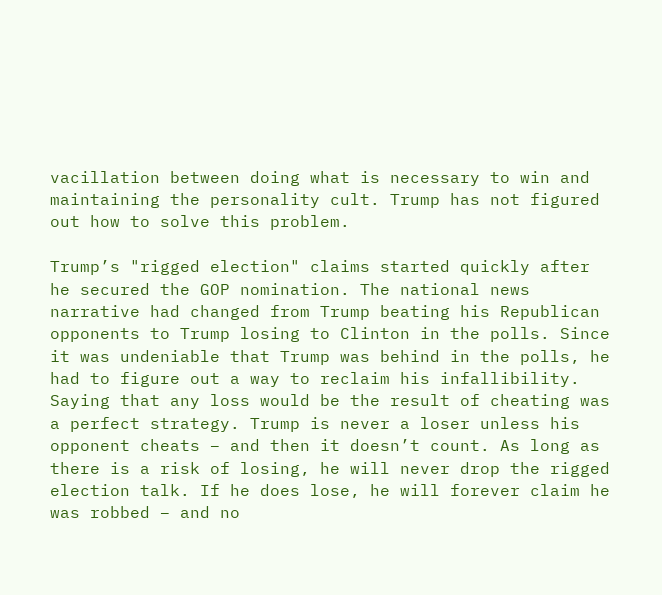vacillation between doing what is necessary to win and maintaining the personality cult. Trump has not figured out how to solve this problem.

Trump’s "rigged election" claims started quickly after he secured the GOP nomination. The national news narrative had changed from Trump beating his Republican opponents to Trump losing to Clinton in the polls. Since it was undeniable that Trump was behind in the polls, he had to figure out a way to reclaim his infallibility. Saying that any loss would be the result of cheating was a perfect strategy. Trump is never a loser unless his opponent cheats – and then it doesn’t count. As long as there is a risk of losing, he will never drop the rigged election talk. If he does lose, he will forever claim he was robbed – and no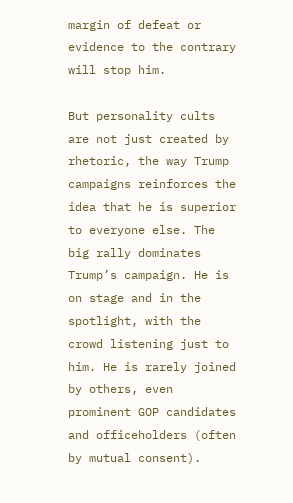margin of defeat or evidence to the contrary will stop him.

But personality cults are not just created by rhetoric, the way Trump campaigns reinforces the idea that he is superior to everyone else. The big rally dominates Trump’s campaign. He is on stage and in the spotlight, with the crowd listening just to him. He is rarely joined by others, even prominent GOP candidates and officeholders (often by mutual consent).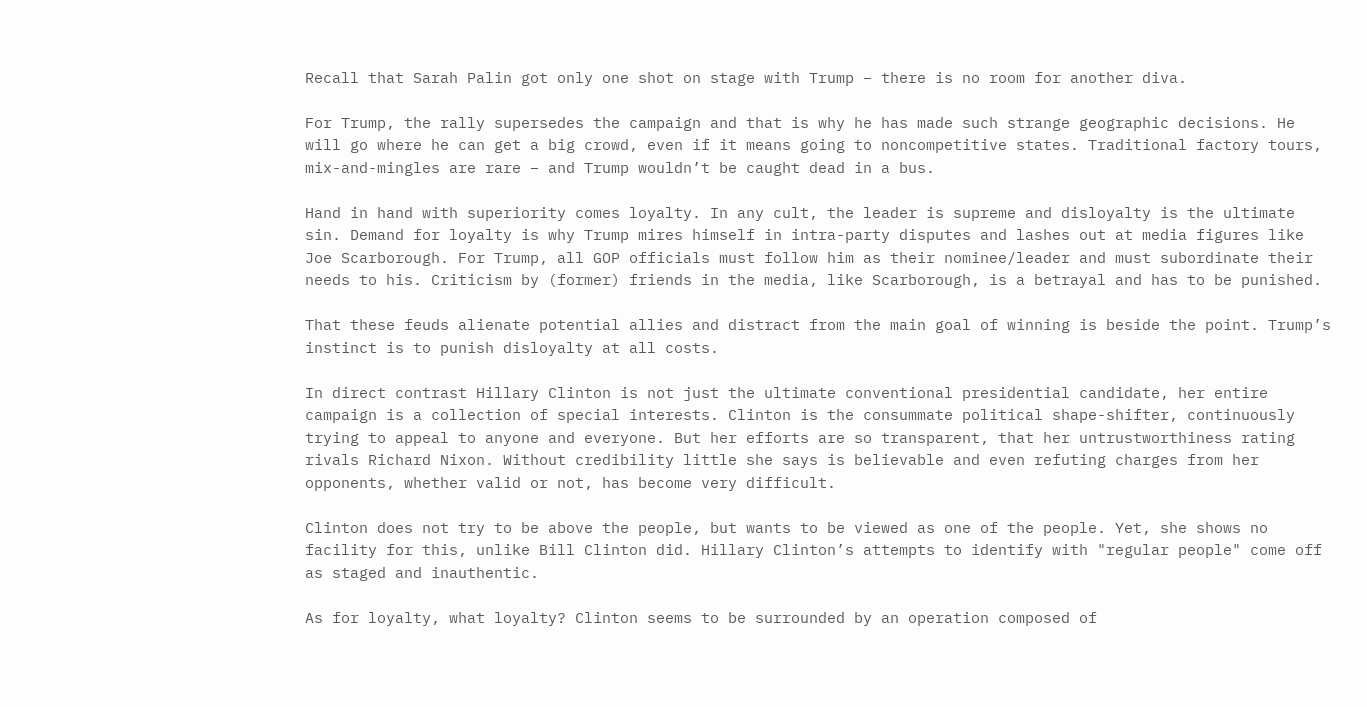Recall that Sarah Palin got only one shot on stage with Trump – there is no room for another diva.

For Trump, the rally supersedes the campaign and that is why he has made such strange geographic decisions. He will go where he can get a big crowd, even if it means going to noncompetitive states. Traditional factory tours, mix-and-mingles are rare – and Trump wouldn’t be caught dead in a bus.

Hand in hand with superiority comes loyalty. In any cult, the leader is supreme and disloyalty is the ultimate sin. Demand for loyalty is why Trump mires himself in intra-party disputes and lashes out at media figures like Joe Scarborough. For Trump, all GOP officials must follow him as their nominee/leader and must subordinate their needs to his. Criticism by (former) friends in the media, like Scarborough, is a betrayal and has to be punished.

That these feuds alienate potential allies and distract from the main goal of winning is beside the point. Trump’s instinct is to punish disloyalty at all costs.

In direct contrast Hillary Clinton is not just the ultimate conventional presidential candidate, her entire campaign is a collection of special interests. Clinton is the consummate political shape-shifter, continuously trying to appeal to anyone and everyone. But her efforts are so transparent, that her untrustworthiness rating rivals Richard Nixon. Without credibility little she says is believable and even refuting charges from her opponents, whether valid or not, has become very difficult.

Clinton does not try to be above the people, but wants to be viewed as one of the people. Yet, she shows no facility for this, unlike Bill Clinton did. Hillary Clinton’s attempts to identify with "regular people" come off as staged and inauthentic.

As for loyalty, what loyalty? Clinton seems to be surrounded by an operation composed of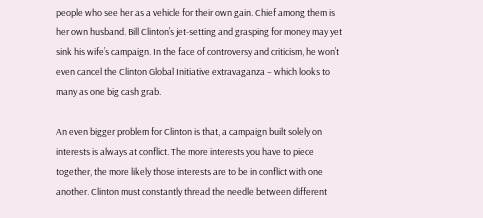people who see her as a vehicle for their own gain. Chief among them is her own husband. Bill Clinton’s jet-setting and grasping for money may yet sink his wife’s campaign. In the face of controversy and criticism, he won’t even cancel the Clinton Global Initiative extravaganza – which looks to many as one big cash grab.

An even bigger problem for Clinton is that, a campaign built solely on interests is always at conflict. The more interests you have to piece together, the more likely those interests are to be in conflict with one another. Clinton must constantly thread the needle between different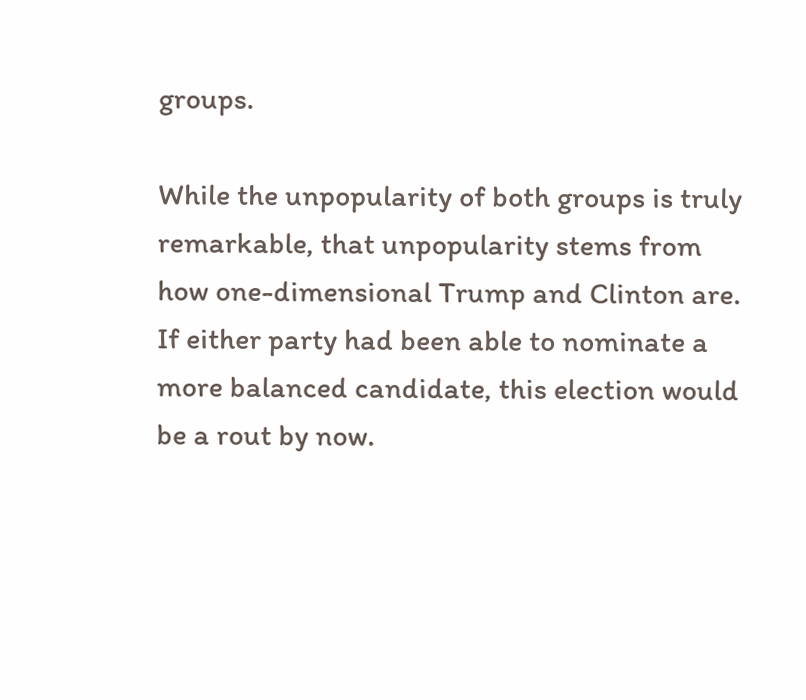groups.

While the unpopularity of both groups is truly remarkable, that unpopularity stems from how one-dimensional Trump and Clinton are. If either party had been able to nominate a more balanced candidate, this election would be a rout by now.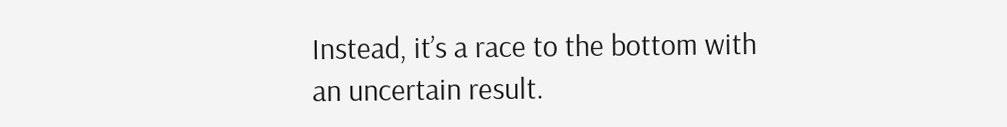Instead, it’s a race to the bottom with an uncertain result.